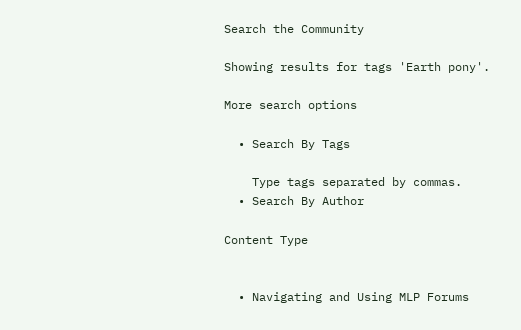Search the Community

Showing results for tags 'Earth pony'.

More search options

  • Search By Tags

    Type tags separated by commas.
  • Search By Author

Content Type


  • Navigating and Using MLP Forums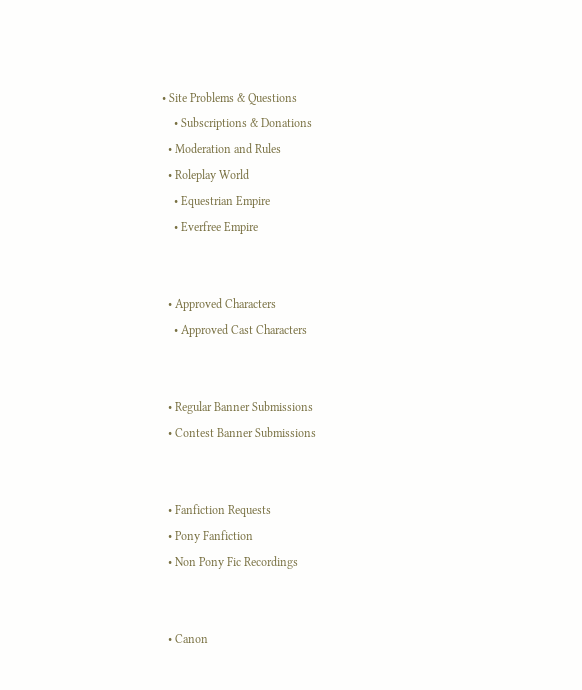• Site Problems & Questions
    • Subscriptions & Donations
  • Moderation and Rules
  • Roleplay World
    • Equestrian Empire
    • Everfree Empire


  • Approved Characters
    • Approved Cast Characters


  • Regular Banner Submissions
  • Contest Banner Submissions


  • Fanfiction Requests
  • Pony Fanfiction
  • Non Pony Fic Recordings


  • Canon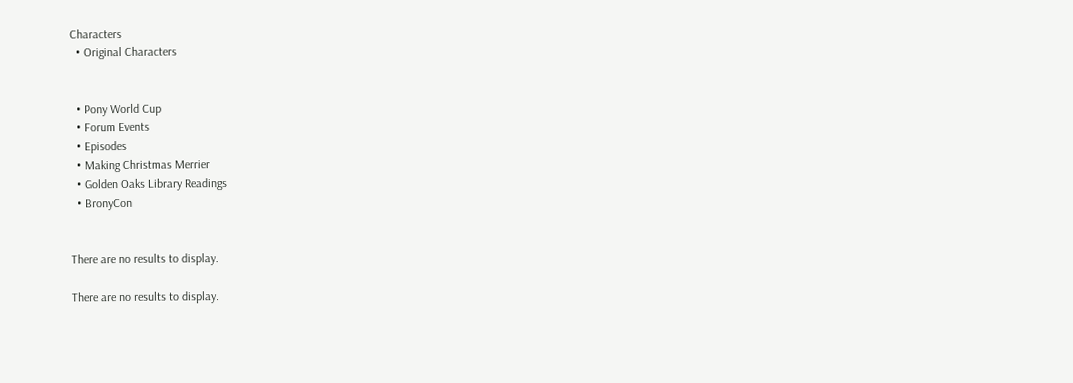Characters
  • Original Characters


  • Pony World Cup
  • Forum Events
  • Episodes
  • Making Christmas Merrier
  • Golden Oaks Library Readings
  • BronyCon


There are no results to display.

There are no results to display.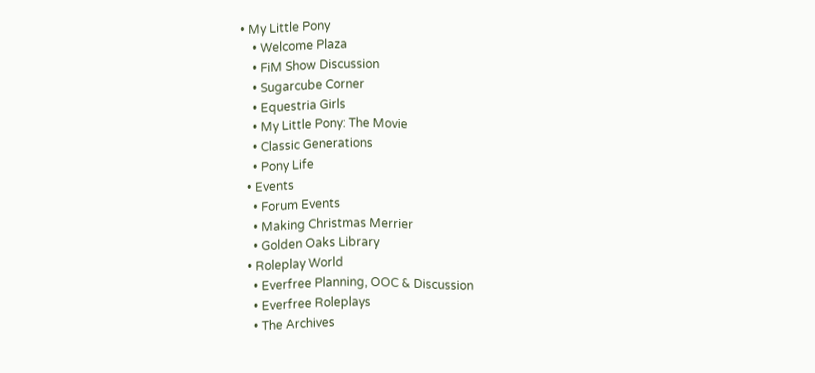• My Little Pony
    • Welcome Plaza
    • FiM Show Discussion
    • Sugarcube Corner
    • Equestria Girls
    • My Little Pony: The Movie
    • Classic Generations
    • Pony Life
  • Events
    • Forum Events
    • Making Christmas Merrier
    • Golden Oaks Library
  • Roleplay World
    • Everfree Planning, OOC & Discussion
    • Everfree Roleplays
    • The Archives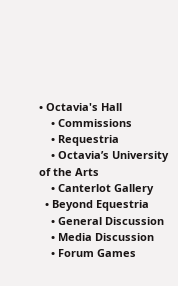• Octavia's Hall
    • Commissions
    • Requestria
    • Octavia’s University of the Arts
    • Canterlot Gallery
  • Beyond Equestria
    • General Discussion
    • Media Discussion
    • Forum Games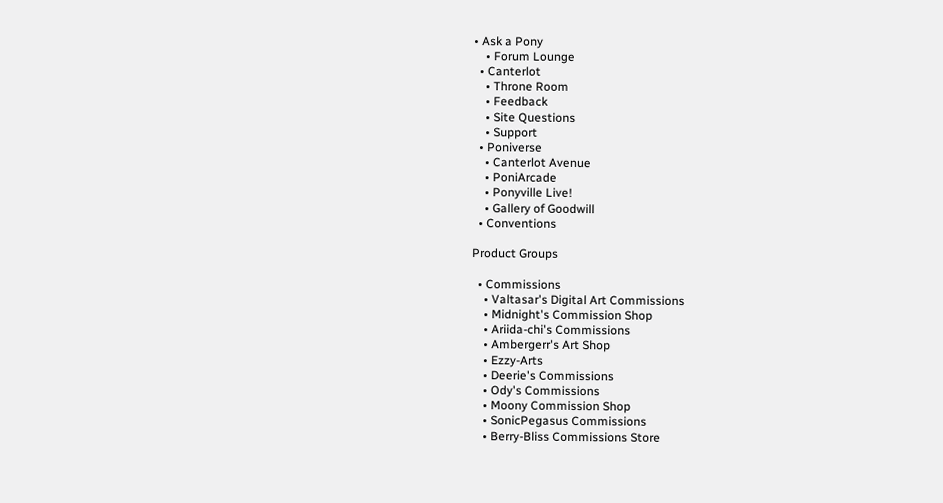• Ask a Pony
    • Forum Lounge
  • Canterlot
    • Throne Room
    • Feedback
    • Site Questions
    • Support
  • Poniverse
    • Canterlot Avenue
    • PoniArcade
    • Ponyville Live!
    • Gallery of Goodwill
  • Conventions

Product Groups

  • Commissions
    • Valtasar's Digital Art Commissions
    • Midnight's Commission Shop
    • Ariida-chi's Commissions
    • Ambergerr's Art Shop
    • Ezzy-Arts
    • Deerie's Commissions
    • Ody's Commissions
    • Moony Commission Shop
    • SonicPegasus Commissions
    • Berry-Bliss Commissions Store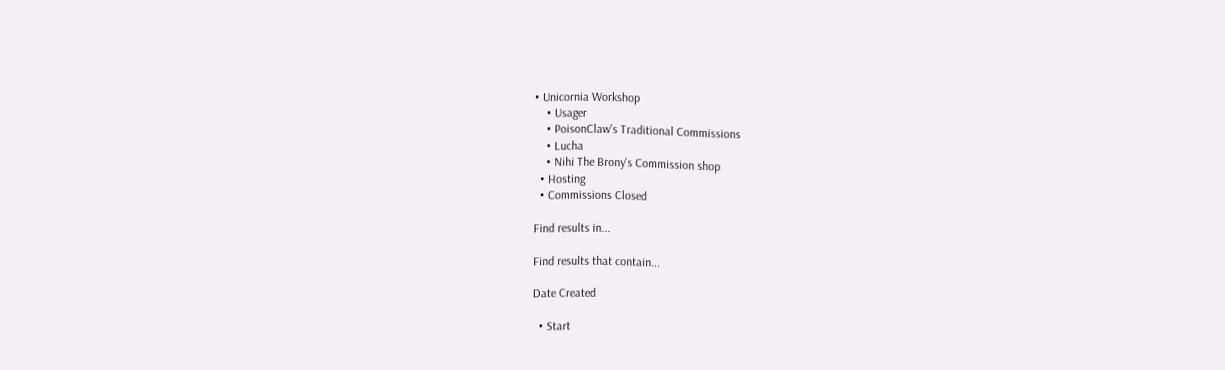• Unicornia Workshop
    • Usager
    • PoisonClaw's Traditional Commissions
    • Lucha
    • Nihi The Brony's Commission shop
  • Hosting
  • Commissions Closed

Find results in...

Find results that contain...

Date Created

  • Start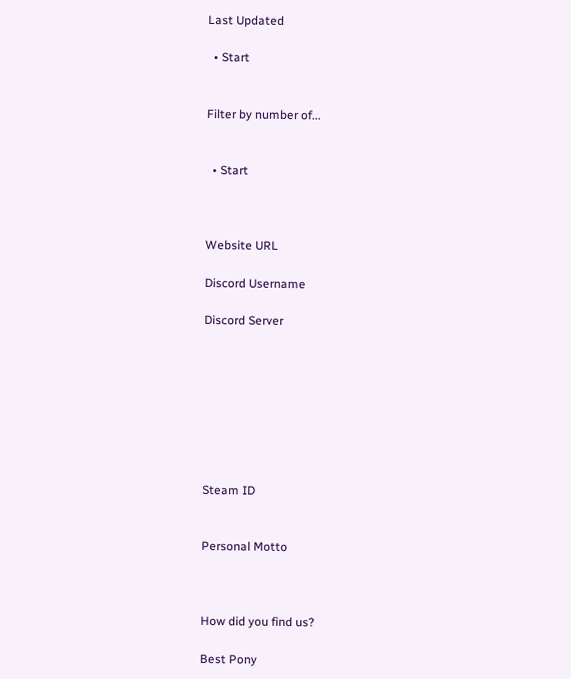Last Updated

  • Start


Filter by number of...


  • Start



Website URL

Discord Username

Discord Server








Steam ID


Personal Motto



How did you find us?

Best Pony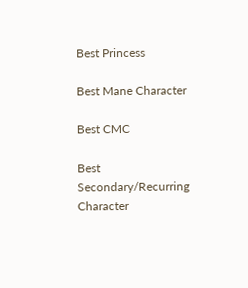Best Princess

Best Mane Character

Best CMC

Best Secondary/Recurring Character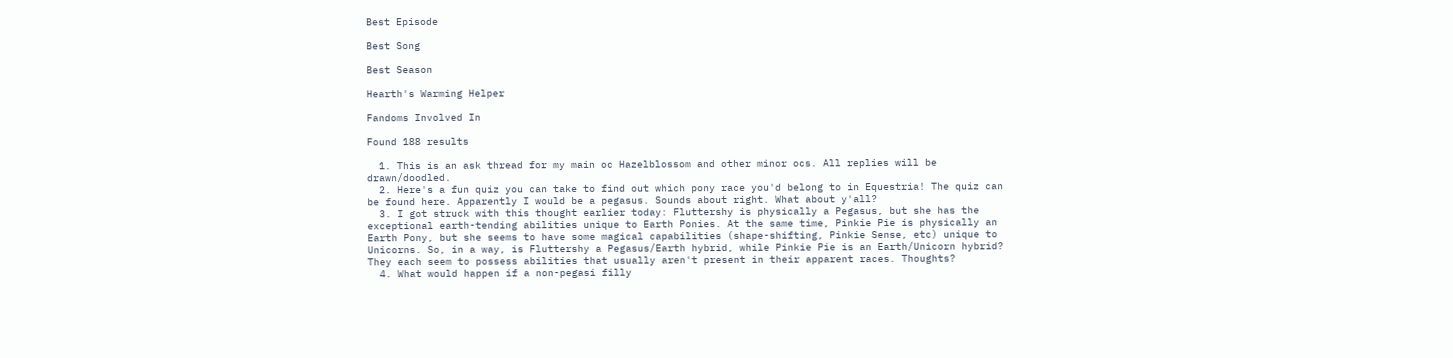Best Episode

Best Song

Best Season

Hearth's Warming Helper

Fandoms Involved In

Found 188 results

  1. This is an ask thread for my main oc Hazelblossom and other minor ocs. All replies will be drawn/doodled.
  2. Here's a fun quiz you can take to find out which pony race you'd belong to in Equestria! The quiz can be found here. Apparently I would be a pegasus. Sounds about right. What about y'all?
  3. I got struck with this thought earlier today: Fluttershy is physically a Pegasus, but she has the exceptional earth-tending abilities unique to Earth Ponies. At the same time, Pinkie Pie is physically an Earth Pony, but she seems to have some magical capabilities (shape-shifting, Pinkie Sense, etc) unique to Unicorns. So, in a way, is Fluttershy a Pegasus/Earth hybrid, while Pinkie Pie is an Earth/Unicorn hybrid? They each seem to possess abilities that usually aren't present in their apparent races. Thoughts?
  4. What would happen if a non-pegasi filly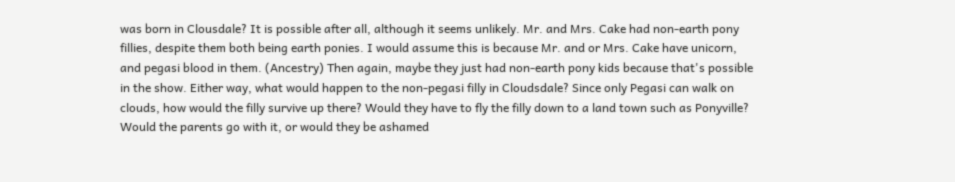was born in Clousdale? It is possible after all, although it seems unlikely. Mr. and Mrs. Cake had non-earth pony fillies, despite them both being earth ponies. I would assume this is because Mr. and or Mrs. Cake have unicorn, and pegasi blood in them. (Ancestry) Then again, maybe they just had non-earth pony kids because that's possible in the show. Either way, what would happen to the non-pegasi filly in Cloudsdale? Since only Pegasi can walk on clouds, how would the filly survive up there? Would they have to fly the filly down to a land town such as Ponyville? Would the parents go with it, or would they be ashamed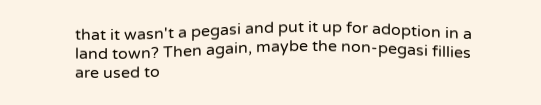that it wasn't a pegasi and put it up for adoption in a land town? Then again, maybe the non-pegasi fillies are used to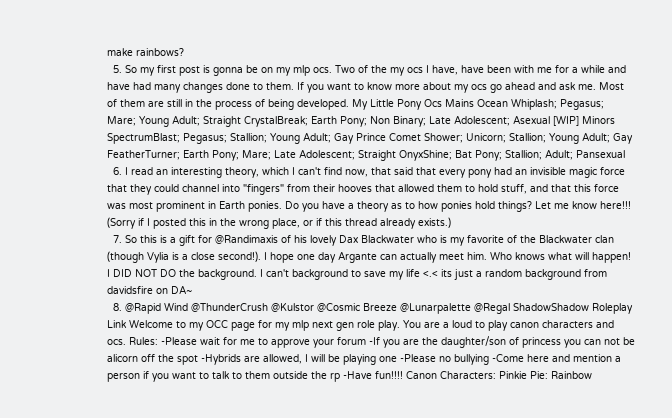make rainbows?
  5. So my first post is gonna be on my mlp ocs. Two of the my ocs I have, have been with me for a while and have had many changes done to them. If you want to know more about my ocs go ahead and ask me. Most of them are still in the process of being developed. My Little Pony Ocs Mains Ocean Whiplash; Pegasus; Mare; Young Adult; Straight CrystalBreak; Earth Pony; Non Binary; Late Adolescent; Asexual [WIP] Minors SpectrumBlast; Pegasus; Stallion; Young Adult; Gay Prince Comet Shower; Unicorn; Stallion; Young Adult; Gay FeatherTurner; Earth Pony; Mare; Late Adolescent; Straight OnyxShine; Bat Pony; Stallion; Adult; Pansexual
  6. I read an interesting theory, which I can't find now, that said that every pony had an invisible magic force that they could channel into "fingers" from their hooves that allowed them to hold stuff, and that this force was most prominent in Earth ponies. Do you have a theory as to how ponies hold things? Let me know here!!! (Sorry if I posted this in the wrong place, or if this thread already exists.)
  7. So this is a gift for @Randimaxis of his lovely Dax Blackwater who is my favorite of the Blackwater clan (though Vylia is a close second!). I hope one day Argante can actually meet him. Who knows what will happen! I DID NOT DO the background. I can't background to save my life <.< its just a random background from davidsfire on DA~
  8. @Rapid Wind @ThunderCrush @Kulstor @Cosmic Breeze @Lunarpalette @Regal ShadowShadow Roleplay Link Welcome to my OCC page for my mlp next gen role play. You are a loud to play canon characters and ocs. Rules: -Please wait for me to approve your forum -If you are the daughter/son of princess you can not be alicorn off the spot -Hybrids are allowed, I will be playing one -Please no bullying -Come here and mention a person if you want to talk to them outside the rp -Have fun!!!! Canon Characters: Pinkie Pie: Rainbow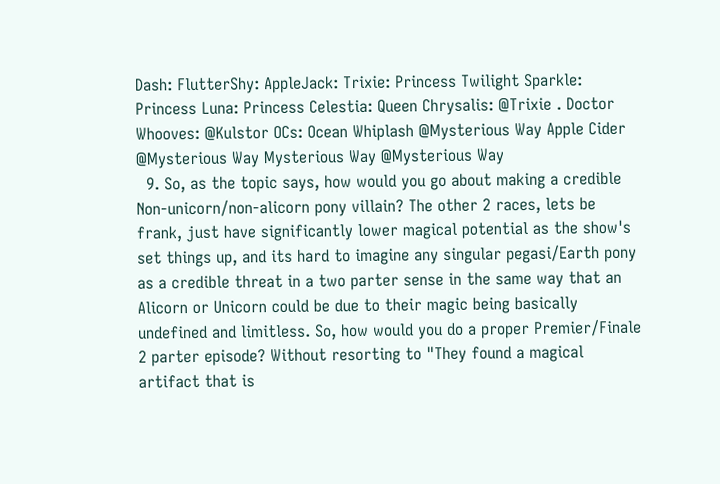Dash: FlutterShy: AppleJack: Trixie: Princess Twilight Sparkle: Princess Luna: Princess Celestia: Queen Chrysalis: @Trixie . Doctor Whooves: @Kulstor OCs: Ocean Whiplash @Mysterious Way Apple Cider @Mysterious Way Mysterious Way @Mysterious Way
  9. So, as the topic says, how would you go about making a credible Non-unicorn/non-alicorn pony villain? The other 2 races, lets be frank, just have significantly lower magical potential as the show's set things up, and its hard to imagine any singular pegasi/Earth pony as a credible threat in a two parter sense in the same way that an Alicorn or Unicorn could be due to their magic being basically undefined and limitless. So, how would you do a proper Premier/Finale 2 parter episode? Without resorting to "They found a magical artifact that is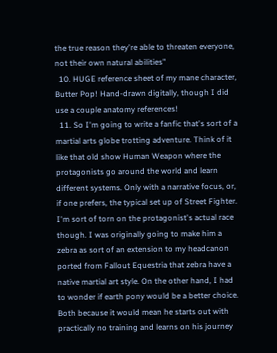the true reason they're able to threaten everyone, not their own natural abilities"
  10. HUGE reference sheet of my mane character, Butter Pop! Hand-drawn digitally, though I did use a couple anatomy references!
  11. So I'm going to write a fanfic that's sort of a martial arts globe trotting adventure. Think of it like that old show Human Weapon where the protagonists go around the world and learn different systems. Only with a narrative focus, or, if one prefers, the typical set up of Street Fighter. I'm sort of torn on the protagonist's actual race though. I was originally going to make him a zebra as sort of an extension to my headcanon ported from Fallout Equestria that zebra have a native martial art style. On the other hand, I had to wonder if earth pony would be a better choice. Both because it would mean he starts out with practically no training and learns on his journey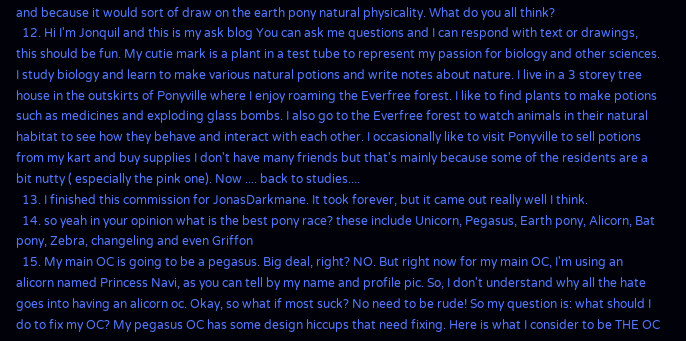and because it would sort of draw on the earth pony natural physicality. What do you all think?
  12. Hi I'm Jonquil and this is my ask blog You can ask me questions and I can respond with text or drawings, this should be fun. My cutie mark is a plant in a test tube to represent my passion for biology and other sciences. I study biology and learn to make various natural potions and write notes about nature. I live in a 3 storey tree house in the outskirts of Ponyville where I enjoy roaming the Everfree forest. I like to find plants to make potions such as medicines and exploding glass bombs. I also go to the Everfree forest to watch animals in their natural habitat to see how they behave and interact with each other. I occasionally like to visit Ponyville to sell potions from my kart and buy supplies I don't have many friends but that's mainly because some of the residents are a bit nutty ( especially the pink one). Now .... back to studies....
  13. I finished this commission for JonasDarkmane. It took forever, but it came out really well I think.
  14. so yeah in your opinion what is the best pony race? these include Unicorn, Pegasus, Earth pony, Alicorn, Bat pony, Zebra, changeling and even Griffon
  15. My main OC is going to be a pegasus. Big deal, right? NO. But right now for my main OC, I'm using an alicorn named Princess Navi, as you can tell by my name and profile pic. So, I don't understand why all the hate goes into having an alicorn oc. Okay, so what if most suck? No need to be rude! So my question is: what should I do to fix my OC? My pegasus OC has some design hiccups that need fixing. Here is what I consider to be THE OC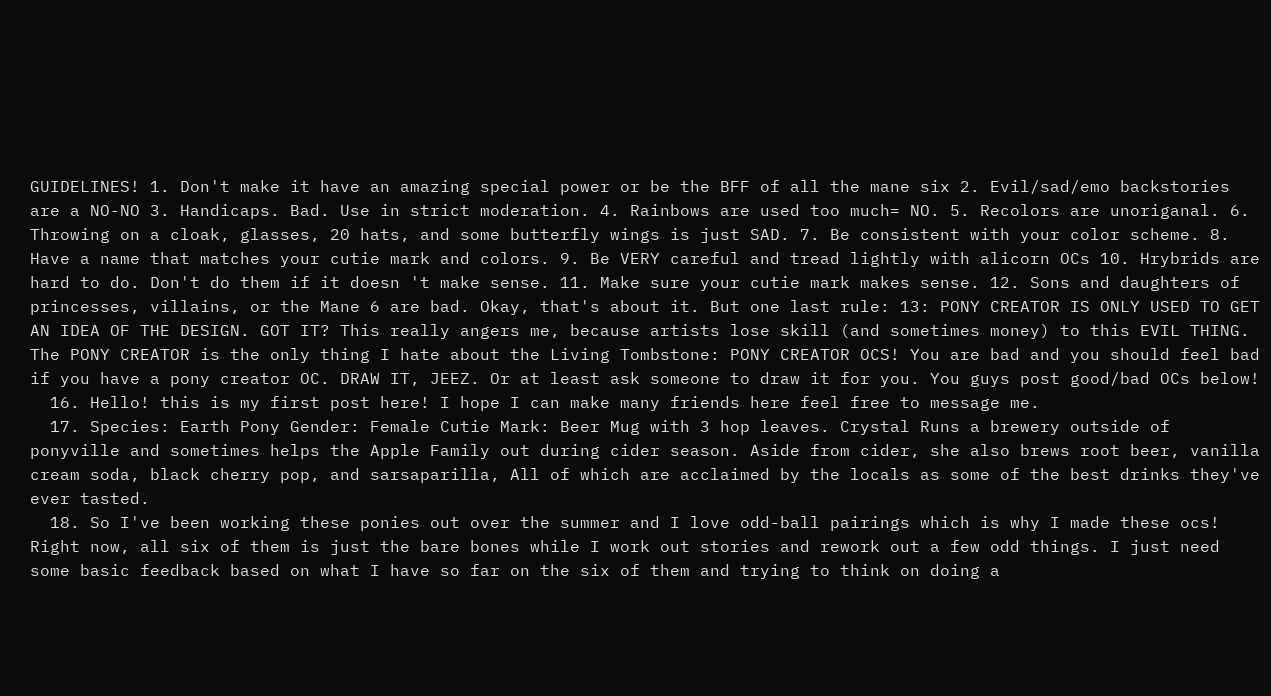GUIDELINES! 1. Don't make it have an amazing special power or be the BFF of all the mane six 2. Evil/sad/emo backstories are a NO-NO 3. Handicaps. Bad. Use in strict moderation. 4. Rainbows are used too much= NO. 5. Recolors are unoriganal. 6. Throwing on a cloak, glasses, 20 hats, and some butterfly wings is just SAD. 7. Be consistent with your color scheme. 8. Have a name that matches your cutie mark and colors. 9. Be VERY careful and tread lightly with alicorn OCs 10. Hrybrids are hard to do. Don't do them if it doesn 't make sense. 11. Make sure your cutie mark makes sense. 12. Sons and daughters of princesses, villains, or the Mane 6 are bad. Okay, that's about it. But one last rule: 13: PONY CREATOR IS ONLY USED TO GET AN IDEA OF THE DESIGN. GOT IT? This really angers me, because artists lose skill (and sometimes money) to this EVIL THING. The PONY CREATOR is the only thing I hate about the Living Tombstone: PONY CREATOR OCS! You are bad and you should feel bad if you have a pony creator OC. DRAW IT, JEEZ. Or at least ask someone to draw it for you. You guys post good/bad OCs below!
  16. Hello! this is my first post here! I hope I can make many friends here feel free to message me.
  17. Species: Earth Pony Gender: Female Cutie Mark: Beer Mug with 3 hop leaves. Crystal Runs a brewery outside of ponyville and sometimes helps the Apple Family out during cider season. Aside from cider, she also brews root beer, vanilla cream soda, black cherry pop, and sarsaparilla, All of which are acclaimed by the locals as some of the best drinks they've ever tasted.
  18. So I've been working these ponies out over the summer and I love odd-ball pairings which is why I made these ocs! Right now, all six of them is just the bare bones while I work out stories and rework out a few odd things. I just need some basic feedback based on what I have so far on the six of them and trying to think on doing a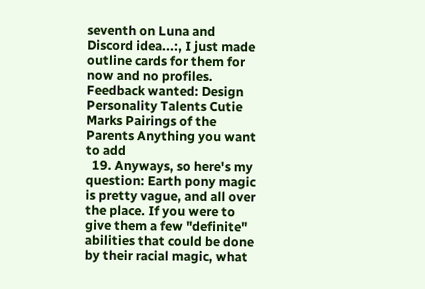seventh on Luna and Discord idea...:, I just made outline cards for them for now and no profiles. Feedback wanted: Design Personality Talents Cutie Marks Pairings of the Parents Anything you want to add
  19. Anyways, so here's my question: Earth pony magic is pretty vague, and all over the place. If you were to give them a few "definite" abilities that could be done by their racial magic, what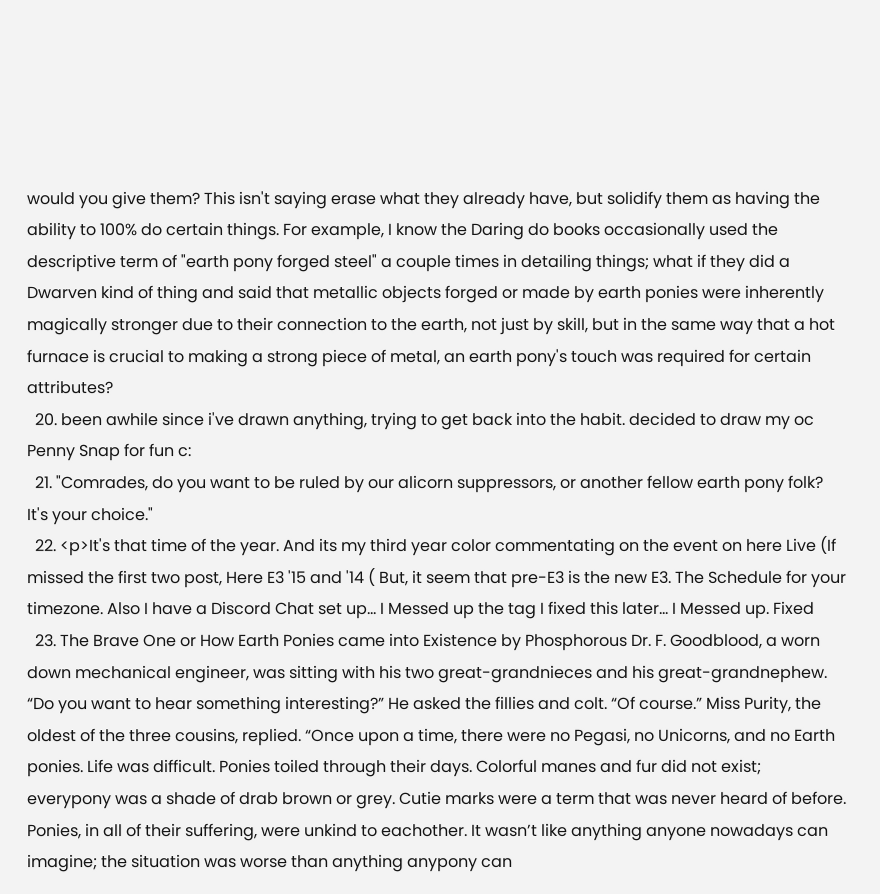would you give them? This isn't saying erase what they already have, but solidify them as having the ability to 100% do certain things. For example, I know the Daring do books occasionally used the descriptive term of "earth pony forged steel" a couple times in detailing things; what if they did a Dwarven kind of thing and said that metallic objects forged or made by earth ponies were inherently magically stronger due to their connection to the earth, not just by skill, but in the same way that a hot furnace is crucial to making a strong piece of metal, an earth pony's touch was required for certain attributes?
  20. been awhile since i've drawn anything, trying to get back into the habit. decided to draw my oc Penny Snap for fun c:
  21. "Comrades, do you want to be ruled by our alicorn suppressors, or another fellow earth pony folk? It's your choice."
  22. <p>It's that time of the year. And its my third year color commentating on the event on here Live (If missed the first two post, Here E3 '15 and '14 ( But, it seem that pre-E3 is the new E3. The Schedule for your timezone. Also I have a Discord Chat set up... I Messed up the tag I fixed this later... I Messed up. Fixed
  23. The Brave One or How Earth Ponies came into Existence by Phosphorous Dr. F. Goodblood, a worn down mechanical engineer, was sitting with his two great-grandnieces and his great-grandnephew. “Do you want to hear something interesting?” He asked the fillies and colt. “Of course.” Miss Purity, the oldest of the three cousins, replied. “Once upon a time, there were no Pegasi, no Unicorns, and no Earth ponies. Life was difficult. Ponies toiled through their days. Colorful manes and fur did not exist; everypony was a shade of drab brown or grey. Cutie marks were a term that was never heard of before. Ponies, in all of their suffering, were unkind to eachother. It wasn’t like anything anyone nowadays can imagine; the situation was worse than anything anypony can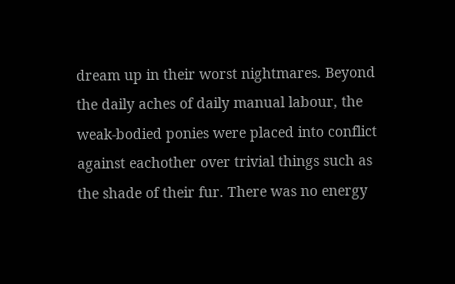dream up in their worst nightmares. Beyond the daily aches of daily manual labour, the weak-bodied ponies were placed into conflict against eachother over trivial things such as the shade of their fur. There was no energy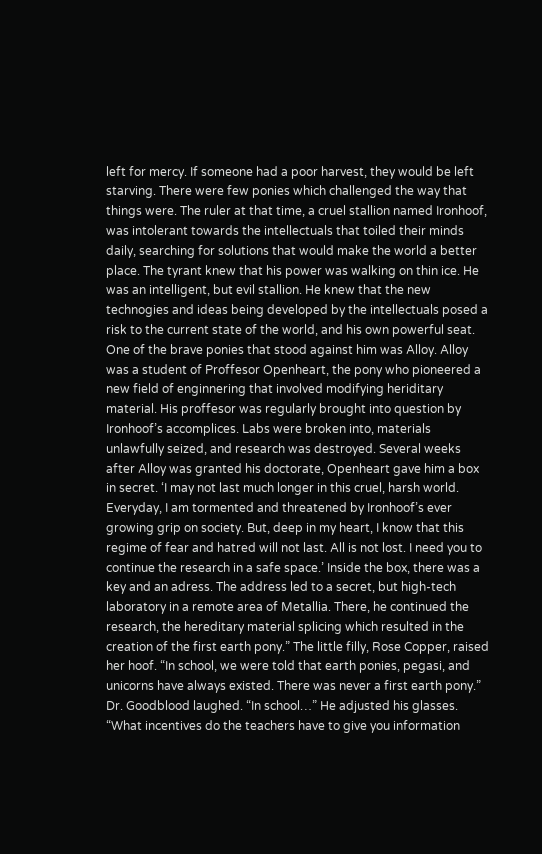left for mercy. If someone had a poor harvest, they would be left starving. There were few ponies which challenged the way that things were. The ruler at that time, a cruel stallion named Ironhoof, was intolerant towards the intellectuals that toiled their minds daily, searching for solutions that would make the world a better place. The tyrant knew that his power was walking on thin ice. He was an intelligent, but evil stallion. He knew that the new technogies and ideas being developed by the intellectuals posed a risk to the current state of the world, and his own powerful seat. One of the brave ponies that stood against him was Alloy. Alloy was a student of Proffesor Openheart, the pony who pioneered a new field of enginnering that involved modifying heriditary material. His proffesor was regularly brought into question by Ironhoof’s accomplices. Labs were broken into, materials unlawfully seized, and research was destroyed. Several weeks after Alloy was granted his doctorate, Openheart gave him a box in secret. ‘I may not last much longer in this cruel, harsh world. Everyday, I am tormented and threatened by Ironhoof’s ever growing grip on society. But, deep in my heart, I know that this regime of fear and hatred will not last. All is not lost. I need you to continue the research in a safe space.’ Inside the box, there was a key and an adress. The address led to a secret, but high-tech laboratory in a remote area of Metallia. There, he continued the research, the hereditary material splicing which resulted in the creation of the first earth pony.” The little filly, Rose Copper, raised her hoof. “In school, we were told that earth ponies, pegasi, and unicorns have always existed. There was never a first earth pony.” Dr. Goodblood laughed. “In school…” He adjusted his glasses. “What incentives do the teachers have to give you information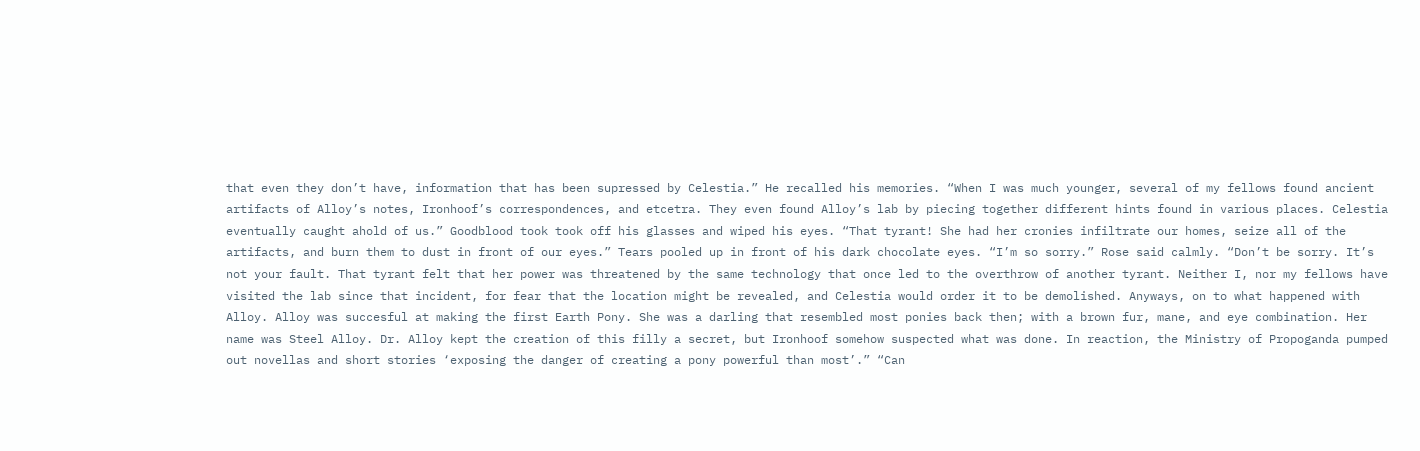that even they don’t have, information that has been supressed by Celestia.” He recalled his memories. “When I was much younger, several of my fellows found ancient artifacts of Alloy’s notes, Ironhoof’s correspondences, and etcetra. They even found Alloy’s lab by piecing together different hints found in various places. Celestia eventually caught ahold of us.” Goodblood took took off his glasses and wiped his eyes. “That tyrant! She had her cronies infiltrate our homes, seize all of the artifacts, and burn them to dust in front of our eyes.” Tears pooled up in front of his dark chocolate eyes. “I’m so sorry.” Rose said calmly. “Don’t be sorry. It’s not your fault. That tyrant felt that her power was threatened by the same technology that once led to the overthrow of another tyrant. Neither I, nor my fellows have visited the lab since that incident, for fear that the location might be revealed, and Celestia would order it to be demolished. Anyways, on to what happened with Alloy. Alloy was succesful at making the first Earth Pony. She was a darling that resembled most ponies back then; with a brown fur, mane, and eye combination. Her name was Steel Alloy. Dr. Alloy kept the creation of this filly a secret, but Ironhoof somehow suspected what was done. In reaction, the Ministry of Propoganda pumped out novellas and short stories ‘exposing the danger of creating a pony powerful than most’.” “Can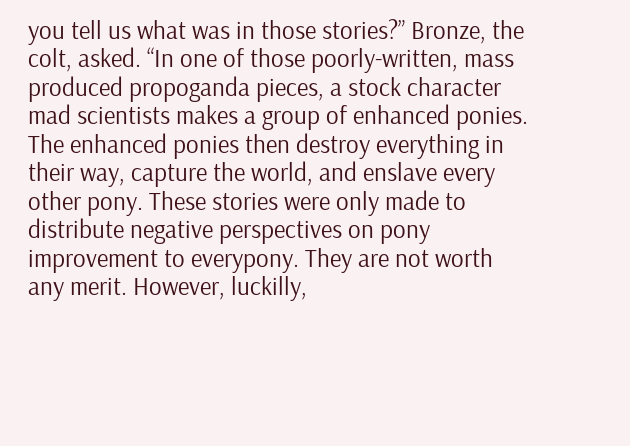you tell us what was in those stories?” Bronze, the colt, asked. “In one of those poorly-written, mass produced propoganda pieces, a stock character mad scientists makes a group of enhanced ponies. The enhanced ponies then destroy everything in their way, capture the world, and enslave every other pony. These stories were only made to distribute negative perspectives on pony improvement to everypony. They are not worth any merit. However, luckilly,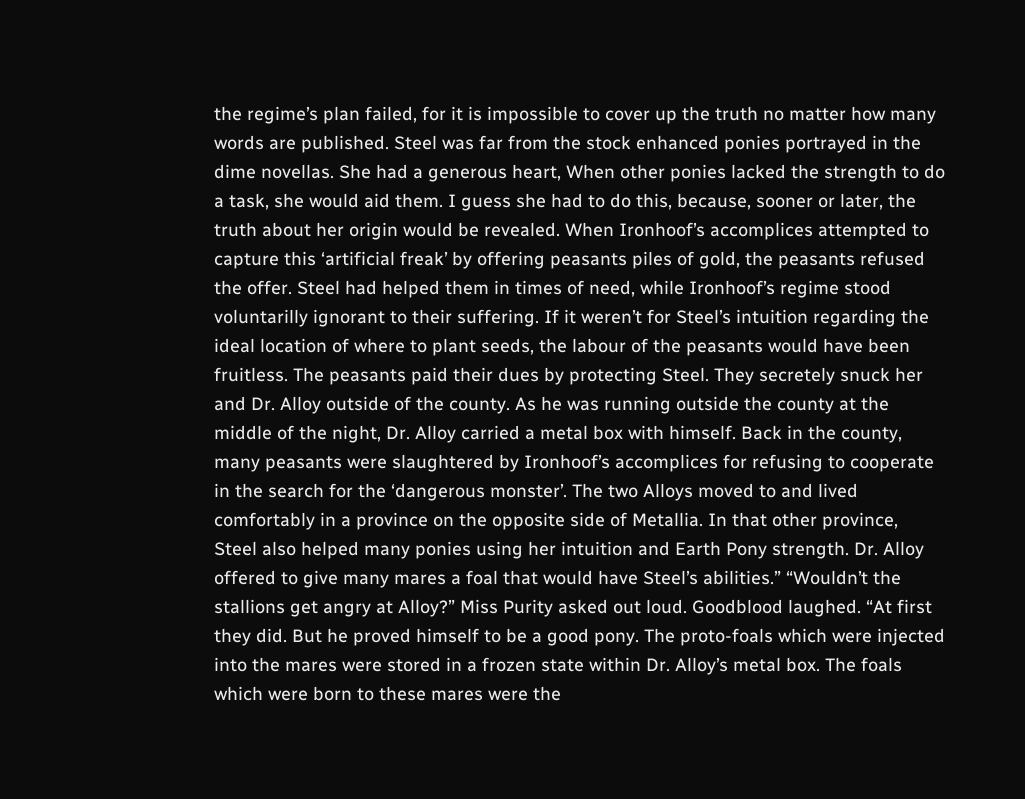the regime’s plan failed, for it is impossible to cover up the truth no matter how many words are published. Steel was far from the stock enhanced ponies portrayed in the dime novellas. She had a generous heart, When other ponies lacked the strength to do a task, she would aid them. I guess she had to do this, because, sooner or later, the truth about her origin would be revealed. When Ironhoof’s accomplices attempted to capture this ‘artificial freak’ by offering peasants piles of gold, the peasants refused the offer. Steel had helped them in times of need, while Ironhoof’s regime stood voluntarilly ignorant to their suffering. If it weren’t for Steel’s intuition regarding the ideal location of where to plant seeds, the labour of the peasants would have been fruitless. The peasants paid their dues by protecting Steel. They secretely snuck her and Dr. Alloy outside of the county. As he was running outside the county at the middle of the night, Dr. Alloy carried a metal box with himself. Back in the county, many peasants were slaughtered by Ironhoof’s accomplices for refusing to cooperate in the search for the ‘dangerous monster’. The two Alloys moved to and lived comfortably in a province on the opposite side of Metallia. In that other province, Steel also helped many ponies using her intuition and Earth Pony strength. Dr. Alloy offered to give many mares a foal that would have Steel’s abilities.” “Wouldn’t the stallions get angry at Alloy?” Miss Purity asked out loud. Goodblood laughed. “At first they did. But he proved himself to be a good pony. The proto-foals which were injected into the mares were stored in a frozen state within Dr. Alloy’s metal box. The foals which were born to these mares were the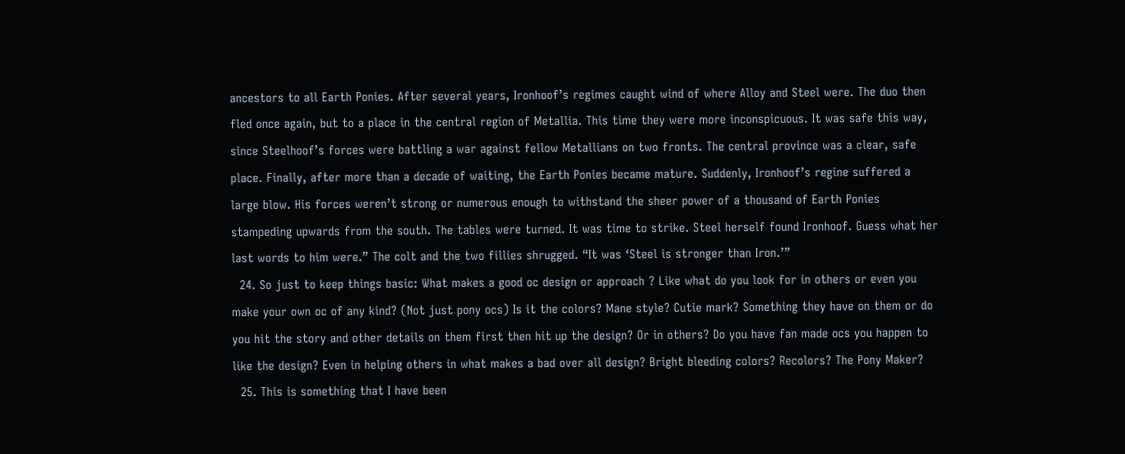ancestors to all Earth Ponies. After several years, Ironhoof’s regimes caught wind of where Alloy and Steel were. The duo then fled once again, but to a place in the central region of Metallia. This time they were more inconspicuous. It was safe this way, since Steelhoof’s forces were battling a war against fellow Metallians on two fronts. The central province was a clear, safe place. Finally, after more than a decade of waiting, the Earth Ponies became mature. Suddenly, Ironhoof’s regine suffered a large blow. His forces weren’t strong or numerous enough to withstand the sheer power of a thousand of Earth Ponies stampeding upwards from the south. The tables were turned. It was time to strike. Steel herself found Ironhoof. Guess what her last words to him were.” The colt and the two fillies shrugged. “It was ‘Steel is stronger than Iron.’”
  24. So just to keep things basic: What makes a good oc design or approach ? Like what do you look for in others or even you make your own oc of any kind? (Not just pony ocs) Is it the colors? Mane style? Cutie mark? Something they have on them or do you hit the story and other details on them first then hit up the design? Or in others? Do you have fan made ocs you happen to like the design? Even in helping others in what makes a bad over all design? Bright bleeding colors? Recolors? The Pony Maker?
  25. This is something that I have been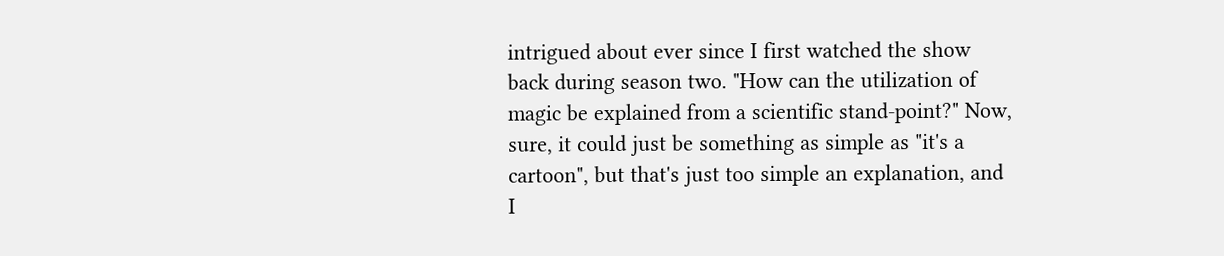intrigued about ever since I first watched the show back during season two. "How can the utilization of magic be explained from a scientific stand-point?" Now, sure, it could just be something as simple as "it's a cartoon", but that's just too simple an explanation, and I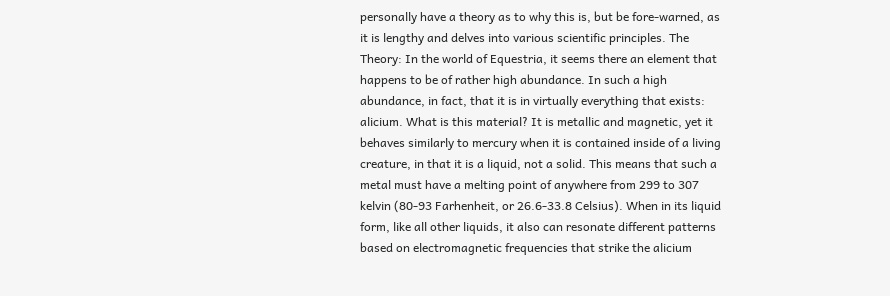personally have a theory as to why this is, but be fore-warned, as it is lengthy and delves into various scientific principles. The Theory: In the world of Equestria, it seems there an element that happens to be of rather high abundance. In such a high abundance, in fact, that it is in virtually everything that exists: alicium. What is this material? It is metallic and magnetic, yet it behaves similarly to mercury when it is contained inside of a living creature, in that it is a liquid, not a solid. This means that such a metal must have a melting point of anywhere from 299 to 307 kelvin (80-93 Farhenheit, or 26.6-33.8 Celsius). When in its liquid form, like all other liquids, it also can resonate different patterns based on electromagnetic frequencies that strike the alicium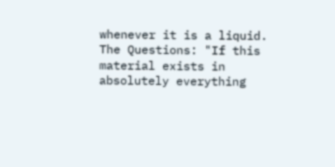whenever it is a liquid. The Questions: "If this material exists in absolutely everything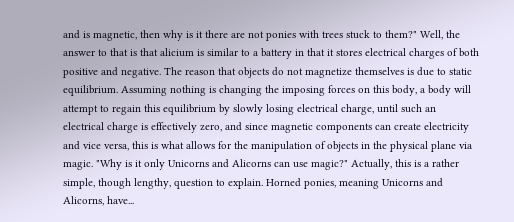and is magnetic, then why is it there are not ponies with trees stuck to them?" Well, the answer to that is that alicium is similar to a battery in that it stores electrical charges of both positive and negative. The reason that objects do not magnetize themselves is due to static equilibrium. Assuming nothing is changing the imposing forces on this body, a body will attempt to regain this equilibrium by slowly losing electrical charge, until such an electrical charge is effectively zero, and since magnetic components can create electricity and vice versa, this is what allows for the manipulation of objects in the physical plane via magic. "Why is it only Unicorns and Alicorns can use magic?" Actually, this is a rather simple, though lengthy, question to explain. Horned ponies, meaning Unicorns and Alicorns, have...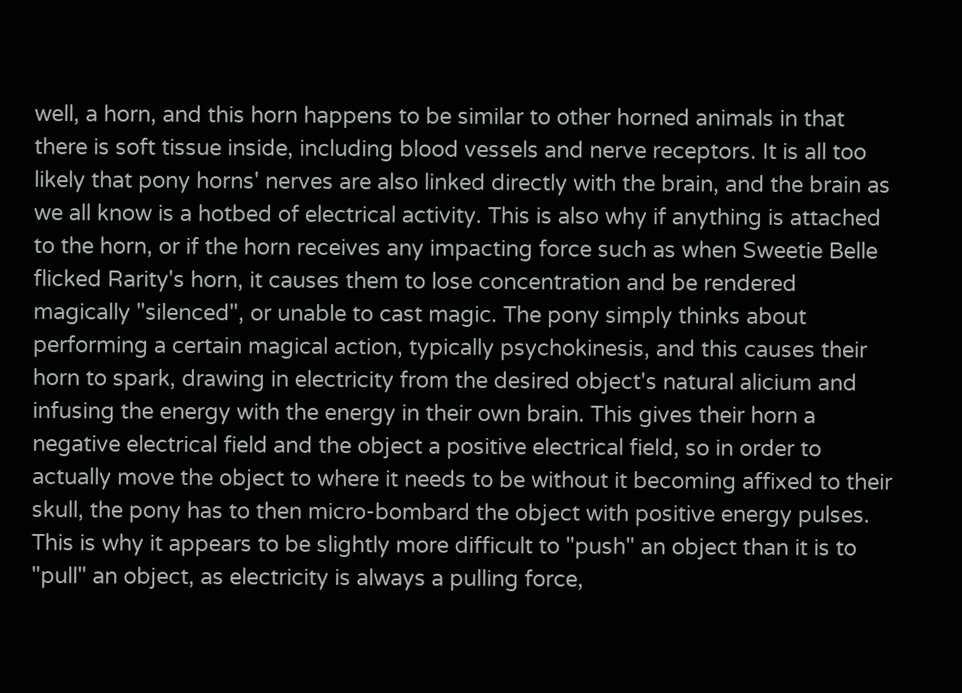well, a horn, and this horn happens to be similar to other horned animals in that there is soft tissue inside, including blood vessels and nerve receptors. It is all too likely that pony horns' nerves are also linked directly with the brain, and the brain as we all know is a hotbed of electrical activity. This is also why if anything is attached to the horn, or if the horn receives any impacting force such as when Sweetie Belle flicked Rarity's horn, it causes them to lose concentration and be rendered magically "silenced", or unable to cast magic. The pony simply thinks about performing a certain magical action, typically psychokinesis, and this causes their horn to spark, drawing in electricity from the desired object's natural alicium and infusing the energy with the energy in their own brain. This gives their horn a negative electrical field and the object a positive electrical field, so in order to actually move the object to where it needs to be without it becoming affixed to their skull, the pony has to then micro-bombard the object with positive energy pulses. This is why it appears to be slightly more difficult to "push" an object than it is to "pull" an object, as electricity is always a pulling force,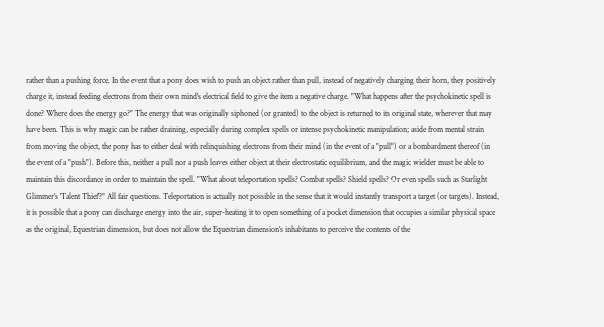rather than a pushing force. In the event that a pony does wish to push an object rather than pull, instead of negatively charging their horn, they positively charge it, instead feeding electrons from their own mind's electrical field to give the item a negative charge. "What happens after the psychokinetic spell is done? Where does the energy go?" The energy that was originally siphoned (or granted) to the object is returned to its original state, wherever that may have been. This is why magic can be rather draining, especially during complex spells or intense psychokinetic manipulation; aside from mental strain from moving the object, the pony has to either deal with relinquishing electrons from their mind (in the event of a "pull") or a bombardment thereof (in the event of a "push"). Before this, neither a pull nor a push leaves either object at their electrostatic equilibrium, and the magic wielder must be able to maintain this discordance in order to maintain the spell. "What about teleportation spells? Combat spells? Shield spells? Or even spells such as Starlight Glimmer's 'Talent Thief'?" All fair questions. Teleportation is actually not possible in the sense that it would instantly transport a target (or targets). Instead, it is possible that a pony can discharge energy into the air, super-heating it to open something of a pocket dimension that occupies a similar physical space as the original, Equestrian dimension, but does not allow the Equestrian dimension's inhabitants to perceive the contents of the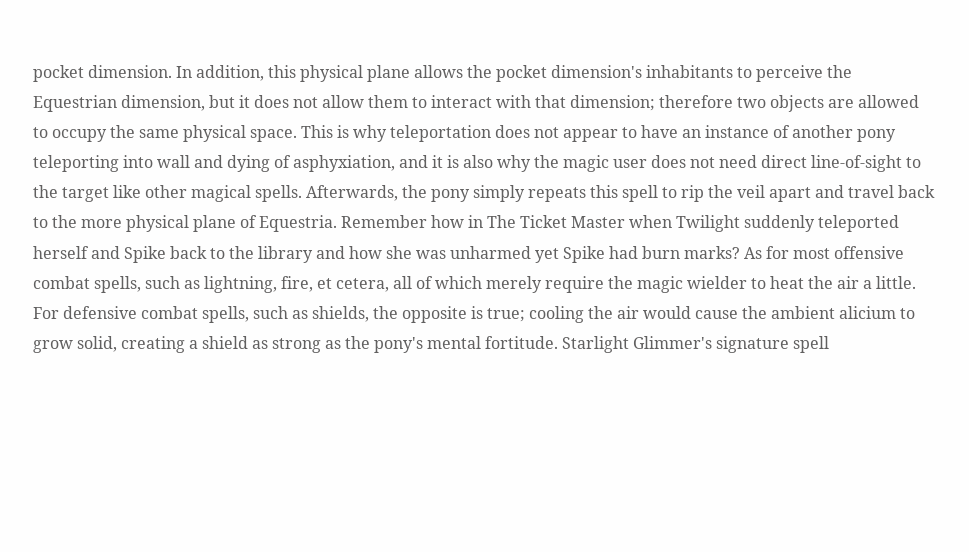pocket dimension. In addition, this physical plane allows the pocket dimension's inhabitants to perceive the Equestrian dimension, but it does not allow them to interact with that dimension; therefore two objects are allowed to occupy the same physical space. This is why teleportation does not appear to have an instance of another pony teleporting into wall and dying of asphyxiation, and it is also why the magic user does not need direct line-of-sight to the target like other magical spells. Afterwards, the pony simply repeats this spell to rip the veil apart and travel back to the more physical plane of Equestria. Remember how in The Ticket Master when Twilight suddenly teleported herself and Spike back to the library and how she was unharmed yet Spike had burn marks? As for most offensive combat spells, such as lightning, fire, et cetera, all of which merely require the magic wielder to heat the air a little. For defensive combat spells, such as shields, the opposite is true; cooling the air would cause the ambient alicium to grow solid, creating a shield as strong as the pony's mental fortitude. Starlight Glimmer's signature spell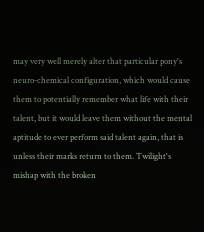may very well merely alter that particular pony's neuro-chemical configuration, which would cause them to potentially remember what life with their talent, but it would leave them without the mental aptitude to ever perform said talent again, that is unless their marks return to them. Twilight's mishap with the broken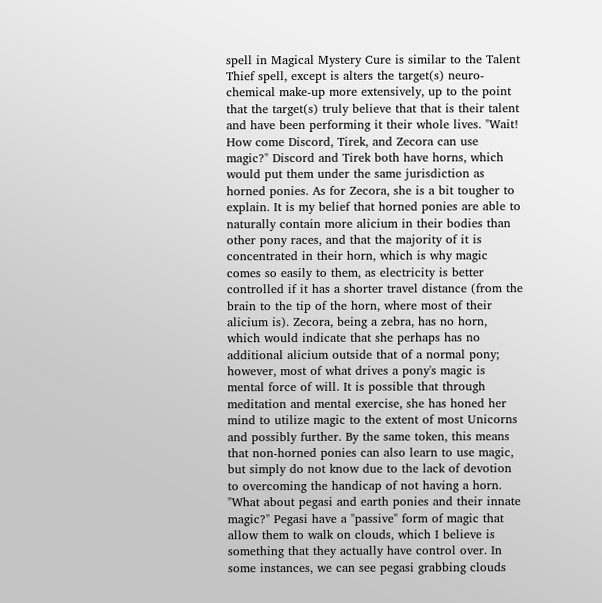spell in Magical Mystery Cure is similar to the Talent Thief spell, except is alters the target(s) neuro-chemical make-up more extensively, up to the point that the target(s) truly believe that that is their talent and have been performing it their whole lives. "Wait! How come Discord, Tirek, and Zecora can use magic?" Discord and Tirek both have horns, which would put them under the same jurisdiction as horned ponies. As for Zecora, she is a bit tougher to explain. It is my belief that horned ponies are able to naturally contain more alicium in their bodies than other pony races, and that the majority of it is concentrated in their horn, which is why magic comes so easily to them, as electricity is better controlled if it has a shorter travel distance (from the brain to the tip of the horn, where most of their alicium is). Zecora, being a zebra, has no horn, which would indicate that she perhaps has no additional alicium outside that of a normal pony; however, most of what drives a pony's magic is mental force of will. It is possible that through meditation and mental exercise, she has honed her mind to utilize magic to the extent of most Unicorns and possibly further. By the same token, this means that non-horned ponies can also learn to use magic, but simply do not know due to the lack of devotion to overcoming the handicap of not having a horn. "What about pegasi and earth ponies and their innate magic?" Pegasi have a "passive" form of magic that allow them to walk on clouds, which I believe is something that they actually have control over. In some instances, we can see pegasi grabbing clouds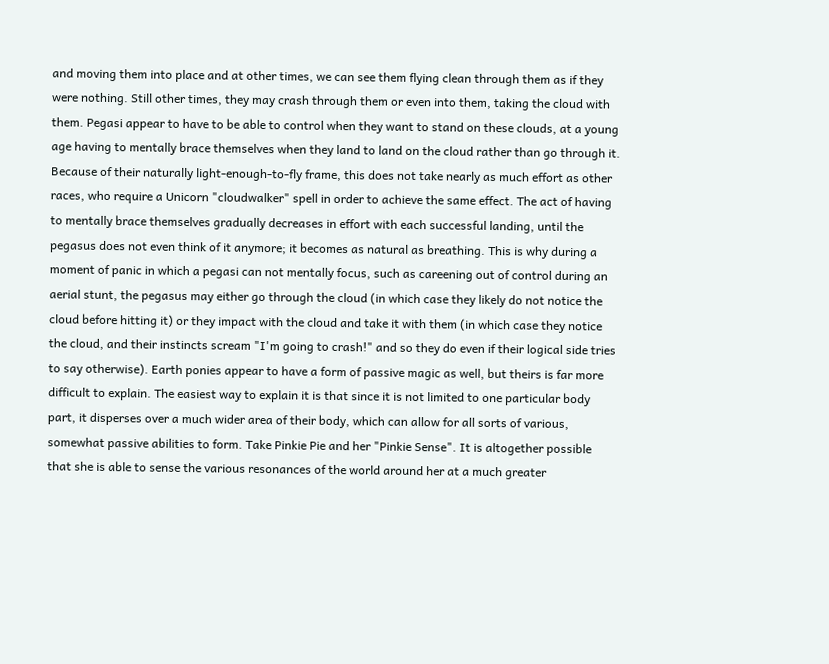and moving them into place and at other times, we can see them flying clean through them as if they were nothing. Still other times, they may crash through them or even into them, taking the cloud with them. Pegasi appear to have to be able to control when they want to stand on these clouds, at a young age having to mentally brace themselves when they land to land on the cloud rather than go through it. Because of their naturally light-enough-to-fly frame, this does not take nearly as much effort as other races, who require a Unicorn "cloudwalker" spell in order to achieve the same effect. The act of having to mentally brace themselves gradually decreases in effort with each successful landing, until the pegasus does not even think of it anymore; it becomes as natural as breathing. This is why during a moment of panic in which a pegasi can not mentally focus, such as careening out of control during an aerial stunt, the pegasus may either go through the cloud (in which case they likely do not notice the cloud before hitting it) or they impact with the cloud and take it with them (in which case they notice the cloud, and their instincts scream "I'm going to crash!" and so they do even if their logical side tries to say otherwise). Earth ponies appear to have a form of passive magic as well, but theirs is far more difficult to explain. The easiest way to explain it is that since it is not limited to one particular body part, it disperses over a much wider area of their body, which can allow for all sorts of various, somewhat passive abilities to form. Take Pinkie Pie and her "Pinkie Sense". It is altogether possible that she is able to sense the various resonances of the world around her at a much greater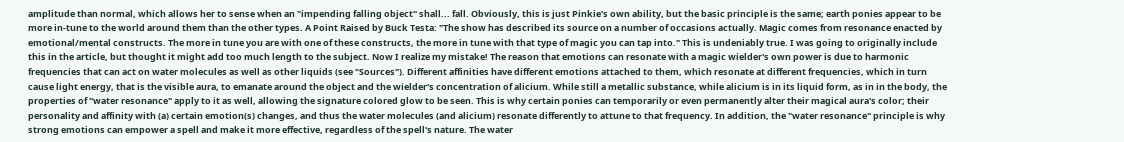amplitude than normal, which allows her to sense when an "impending falling object" shall... fall. Obviously, this is just Pinkie's own ability, but the basic principle is the same; earth ponies appear to be more in-tune to the world around them than the other types. A Point Raised by Buck Testa: "The show has described its source on a number of occasions actually. Magic comes from resonance enacted by emotional/mental constructs. The more in tune you are with one of these constructs, the more in tune with that type of magic you can tap into." This is undeniably true. I was going to originally include this in the article, but thought it might add too much length to the subject. Now I realize my mistake! The reason that emotions can resonate with a magic wielder's own power is due to harmonic frequencies that can act on water molecules as well as other liquids (see "Sources"). Different affinities have different emotions attached to them, which resonate at different frequencies, which in turn cause light energy, that is the visible aura, to emanate around the object and the wielder's concentration of alicium. While still a metallic substance, while alicium is in its liquid form, as in in the body, the properties of "water resonance" apply to it as well, allowing the signature colored glow to be seen. This is why certain ponies can temporarily or even permanently alter their magical aura's color; their personality and affinity with (a) certain emotion(s) changes, and thus the water molecules (and alicium) resonate differently to attune to that frequency. In addition, the "water resonance" principle is why strong emotions can empower a spell and make it more effective, regardless of the spell's nature. The water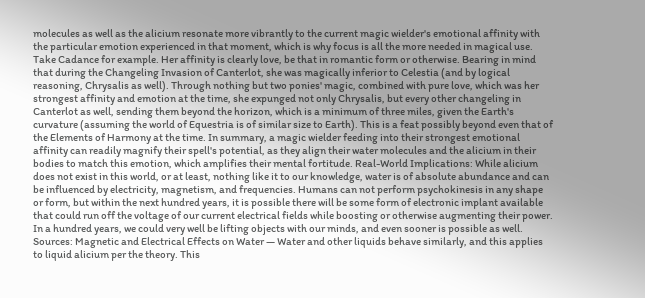molecules as well as the alicium resonate more vibrantly to the current magic wielder's emotional affinity with the particular emotion experienced in that moment, which is why focus is all the more needed in magical use. Take Cadance for example. Her affinity is clearly love, be that in romantic form or otherwise. Bearing in mind that during the Changeling Invasion of Canterlot, she was magically inferior to Celestia (and by logical reasoning, Chrysalis as well). Through nothing but two ponies' magic, combined with pure love, which was her strongest affinity and emotion at the time, she expunged not only Chrysalis, but every other changeling in Canterlot as well, sending them beyond the horizon, which is a minimum of three miles, given the Earth's curvature (assuming the world of Equestria is of similar size to Earth). This is a feat possibly beyond even that of the Elements of Harmony at the time. In summary, a magic wielder feeding into their strongest emotional affinity can readily magnify their spell's potential, as they align their water molecules and the alicium in their bodies to match this emotion, which amplifies their mental fortitude. Real-World Implications: While alicium does not exist in this world, or at least, nothing like it to our knowledge, water is of absolute abundance and can be influenced by electricity, magnetism, and frequencies. Humans can not perform psychokinesis in any shape or form, but within the next hundred years, it is possible there will be some form of electronic implant available that could run off the voltage of our current electrical fields while boosting or otherwise augmenting their power. In a hundred years, we could very well be lifting objects with our minds, and even sooner is possible as well. Sources: Magnetic and Electrical Effects on Water — Water and other liquids behave similarly, and this applies to liquid alicium per the theory. This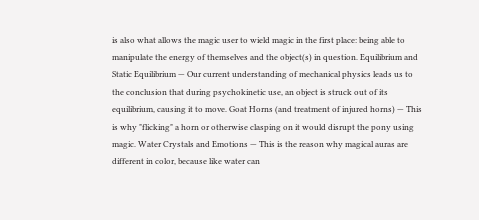is also what allows the magic user to wield magic in the first place: being able to manipulate the energy of themselves and the object(s) in question. Equilibrium and Static Equilibrium — Our current understanding of mechanical physics leads us to the conclusion that during psychokinetic use, an object is struck out of its equilibrium, causing it to move. Goat Horns (and treatment of injured horns) — This is why "flicking" a horn or otherwise clasping on it would disrupt the pony using magic. Water Crystals and Emotions — This is the reason why magical auras are different in color, because like water can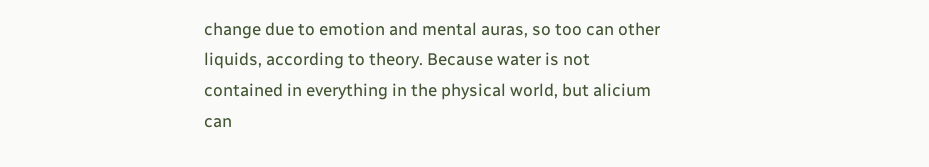change due to emotion and mental auras, so too can other liquids, according to theory. Because water is not contained in everything in the physical world, but alicium can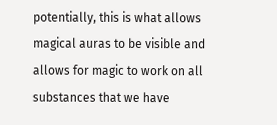potentially, this is what allows magical auras to be visible and allows for magic to work on all substances that we have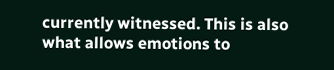currently witnessed. This is also what allows emotions to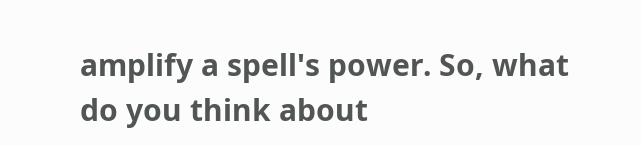amplify a spell's power. So, what do you think about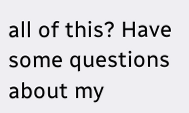all of this? Have some questions about my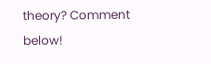theory? Comment below!